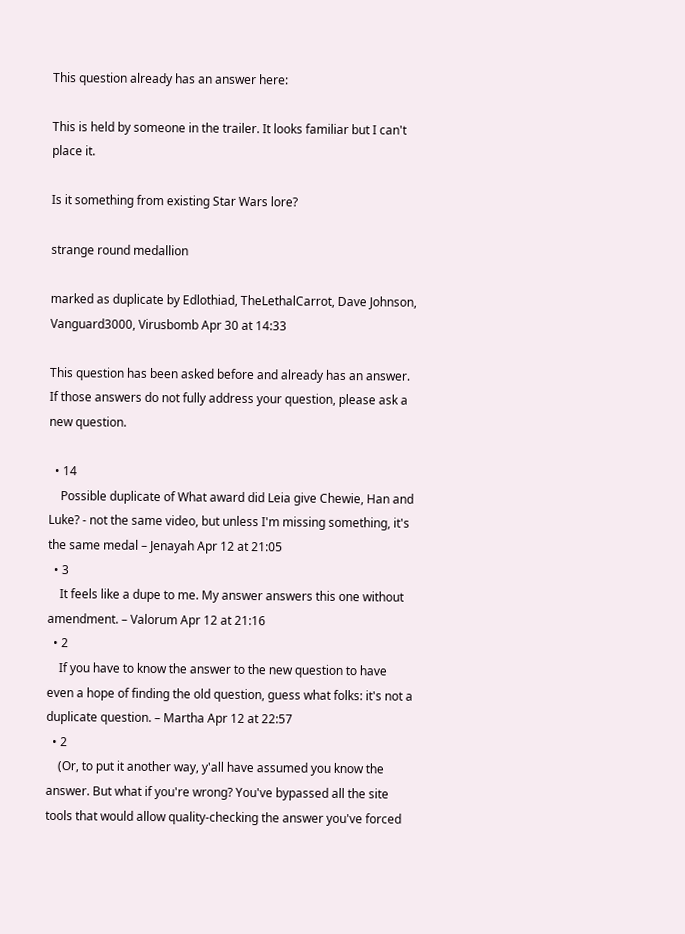This question already has an answer here:

This is held by someone in the trailer. It looks familiar but I can't place it.

Is it something from existing Star Wars lore?

strange round medallion

marked as duplicate by Edlothiad, TheLethalCarrot, Dave Johnson, Vanguard3000, Virusbomb Apr 30 at 14:33

This question has been asked before and already has an answer. If those answers do not fully address your question, please ask a new question.

  • 14
    Possible duplicate of What award did Leia give Chewie, Han and Luke? - not the same video, but unless I'm missing something, it's the same medal – Jenayah Apr 12 at 21:05
  • 3
    It feels like a dupe to me. My answer answers this one without amendment. – Valorum Apr 12 at 21:16
  • 2
    If you have to know the answer to the new question to have even a hope of finding the old question, guess what folks: it's not a duplicate question. – Martha Apr 12 at 22:57
  • 2
    (Or, to put it another way, y'all have assumed you know the answer. But what if you're wrong? You've bypassed all the site tools that would allow quality-checking the answer you've forced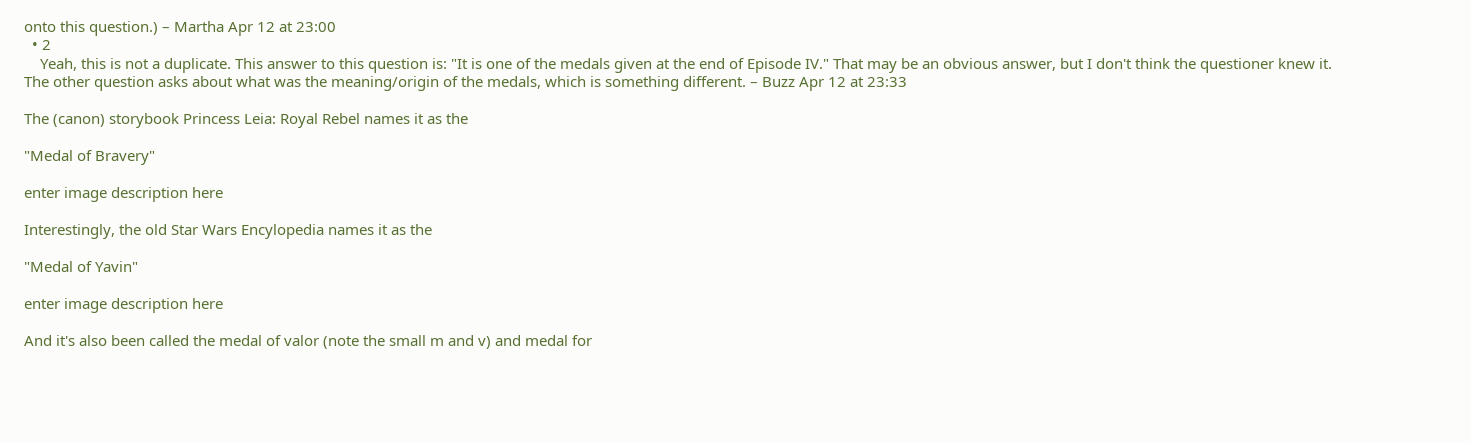onto this question.) – Martha Apr 12 at 23:00
  • 2
    Yeah, this is not a duplicate. This answer to this question is: "It is one of the medals given at the end of Episode IV." That may be an obvious answer, but I don't think the questioner knew it. The other question asks about what was the meaning/origin of the medals, which is something different. – Buzz Apr 12 at 23:33

The (canon) storybook Princess Leia: Royal Rebel names it as the

"Medal of Bravery"

enter image description here

Interestingly, the old Star Wars Encylopedia names it as the

"Medal of Yavin"

enter image description here

And it's also been called the medal of valor (note the small m and v) and medal for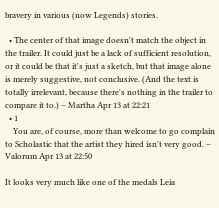bravery in various (now Legends) stories.

  • The center of that image doesn't match the object in the trailer. It could just be a lack of sufficient resolution, or it could be that it's just a sketch, but that image alone is merely suggestive, not conclusive. (And the text is totally irrelevant, because there's nothing in the trailer to compare it to.) – Martha Apr 13 at 22:21
  • 1
    You are, of course, more than welcome to go complain to Scholastic that the artist they hired isn't very good. – Valorum Apr 13 at 22:50

It looks very much like one of the medals Leia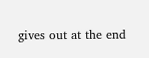gives out at the end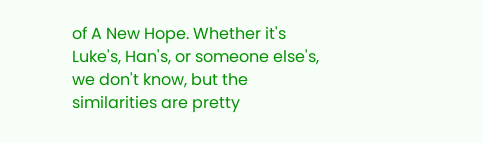of A New Hope. Whether it's Luke's, Han's, or someone else's, we don't know, but the similarities are pretty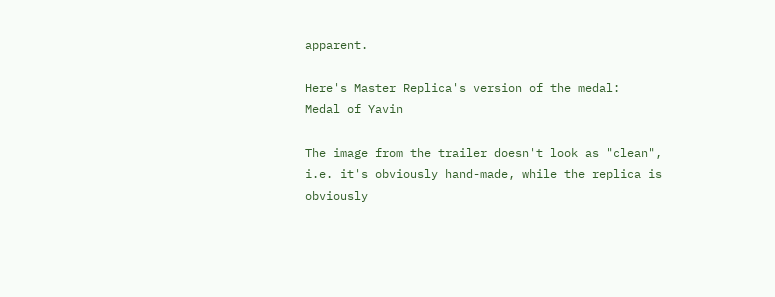apparent.

Here's Master Replica's version of the medal:
Medal of Yavin

The image from the trailer doesn't look as "clean", i.e. it's obviously hand-made, while the replica is obviously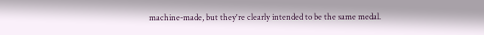machine-made, but they're clearly intended to be the same medal.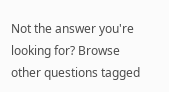Not the answer you're looking for? Browse other questions tagged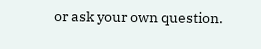or ask your own question.